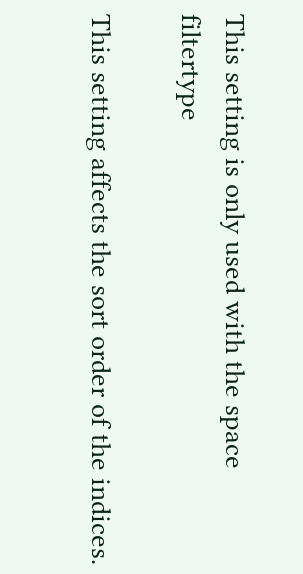This setting is only used with the space filtertype

This setting affects the sort order of the indices.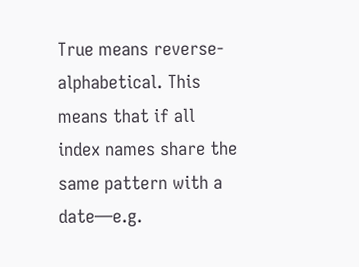True means reverse-alphabetical. This means that if all index names share the same pattern with a date—e.g.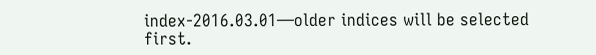index-2016.03.01—older indices will be selected first.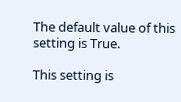The default value of this setting is True.

This setting is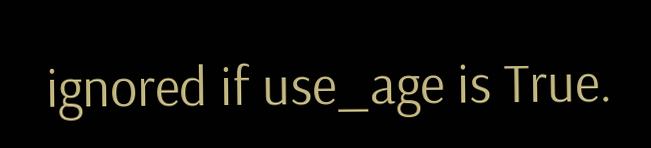ignored if use_age is True.